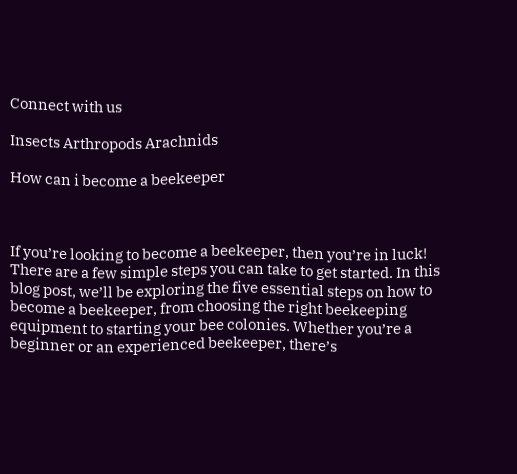Connect with us

Insects Arthropods Arachnids

How can i become a beekeeper



If you’re looking to become a beekeeper, then you’re in luck! There are a few simple steps you can take to get started. In this blog post, we’ll be exploring the five essential steps on how to become a beekeeper, from choosing the right beekeeping equipment to starting your bee colonies. Whether you’re a beginner or an experienced beekeeper, there’s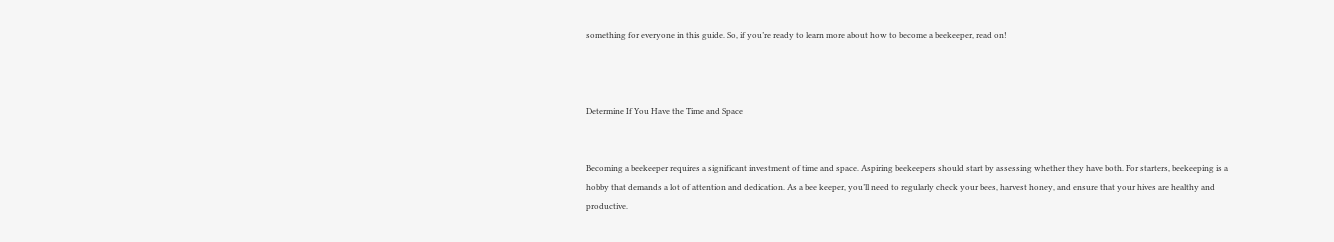something for everyone in this guide. So, if you’re ready to learn more about how to become a beekeeper, read on!



Determine If You Have the Time and Space


Becoming a beekeeper requires a significant investment of time and space. Aspiring beekeepers should start by assessing whether they have both. For starters, beekeeping is a hobby that demands a lot of attention and dedication. As a bee keeper, you’ll need to regularly check your bees, harvest honey, and ensure that your hives are healthy and productive.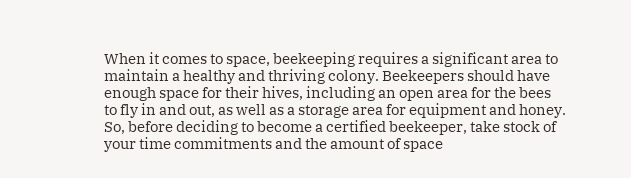When it comes to space, beekeeping requires a significant area to maintain a healthy and thriving colony. Beekeepers should have enough space for their hives, including an open area for the bees to fly in and out, as well as a storage area for equipment and honey. So, before deciding to become a certified beekeeper, take stock of your time commitments and the amount of space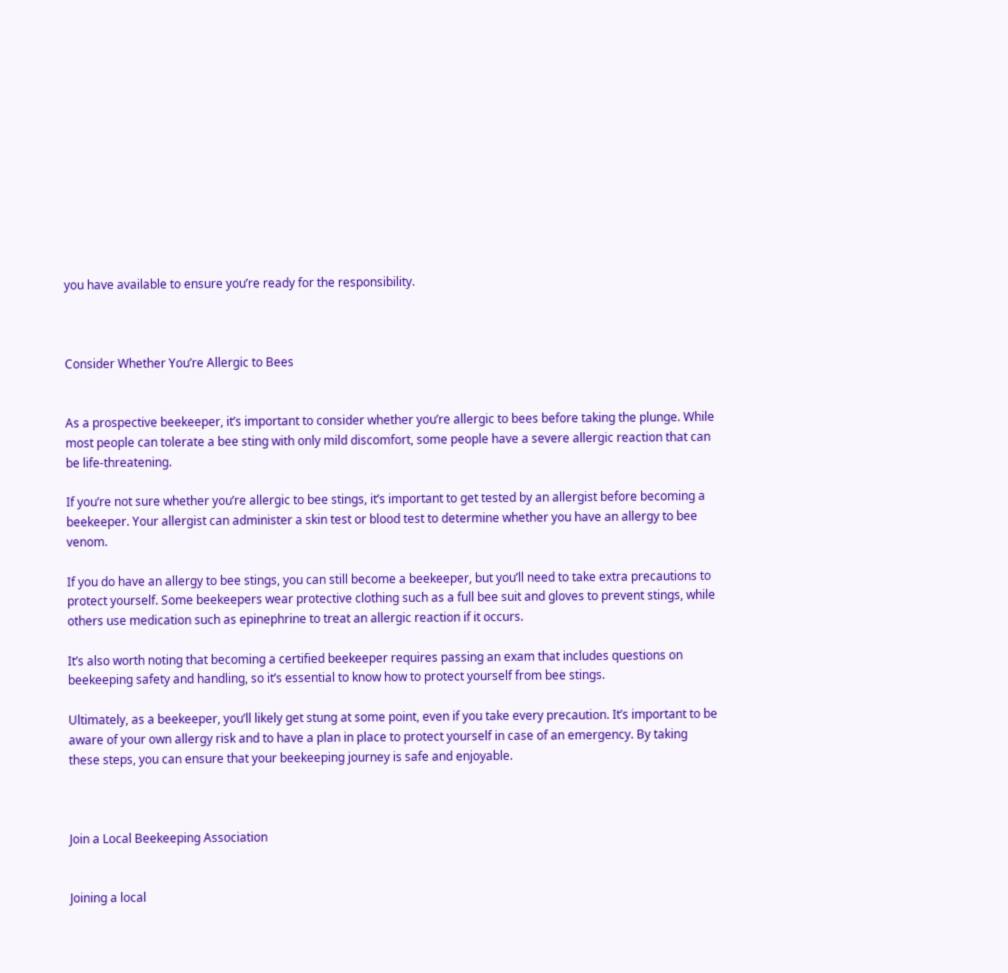you have available to ensure you’re ready for the responsibility.



Consider Whether You’re Allergic to Bees


As a prospective beekeeper, it’s important to consider whether you’re allergic to bees before taking the plunge. While most people can tolerate a bee sting with only mild discomfort, some people have a severe allergic reaction that can be life-threatening.

If you’re not sure whether you’re allergic to bee stings, it’s important to get tested by an allergist before becoming a beekeeper. Your allergist can administer a skin test or blood test to determine whether you have an allergy to bee venom.

If you do have an allergy to bee stings, you can still become a beekeeper, but you’ll need to take extra precautions to protect yourself. Some beekeepers wear protective clothing such as a full bee suit and gloves to prevent stings, while others use medication such as epinephrine to treat an allergic reaction if it occurs.

It’s also worth noting that becoming a certified beekeeper requires passing an exam that includes questions on beekeeping safety and handling, so it’s essential to know how to protect yourself from bee stings.

Ultimately, as a beekeeper, you’ll likely get stung at some point, even if you take every precaution. It’s important to be aware of your own allergy risk and to have a plan in place to protect yourself in case of an emergency. By taking these steps, you can ensure that your beekeeping journey is safe and enjoyable.



Join a Local Beekeeping Association


Joining a local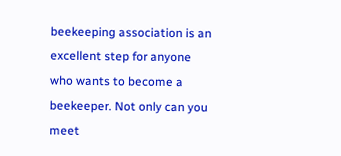beekeeping association is an excellent step for anyone who wants to become a beekeeper. Not only can you meet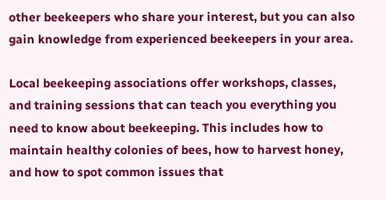other beekeepers who share your interest, but you can also gain knowledge from experienced beekeepers in your area.

Local beekeeping associations offer workshops, classes, and training sessions that can teach you everything you need to know about beekeeping. This includes how to maintain healthy colonies of bees, how to harvest honey, and how to spot common issues that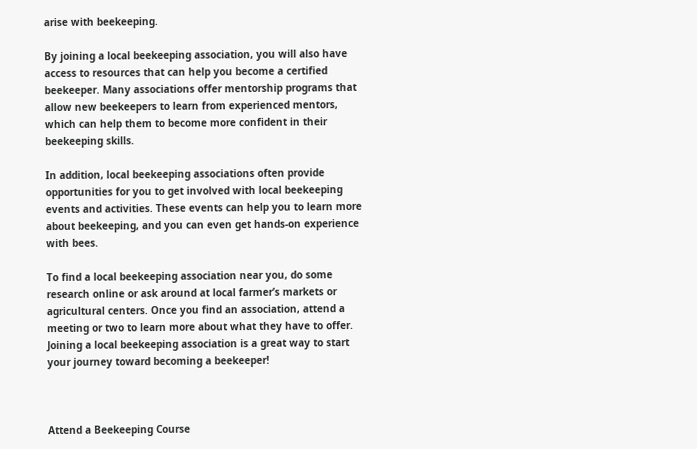arise with beekeeping.

By joining a local beekeeping association, you will also have access to resources that can help you become a certified beekeeper. Many associations offer mentorship programs that allow new beekeepers to learn from experienced mentors, which can help them to become more confident in their beekeeping skills.

In addition, local beekeeping associations often provide opportunities for you to get involved with local beekeeping events and activities. These events can help you to learn more about beekeeping, and you can even get hands-on experience with bees.

To find a local beekeeping association near you, do some research online or ask around at local farmer’s markets or agricultural centers. Once you find an association, attend a meeting or two to learn more about what they have to offer. Joining a local beekeeping association is a great way to start your journey toward becoming a beekeeper!



Attend a Beekeeping Course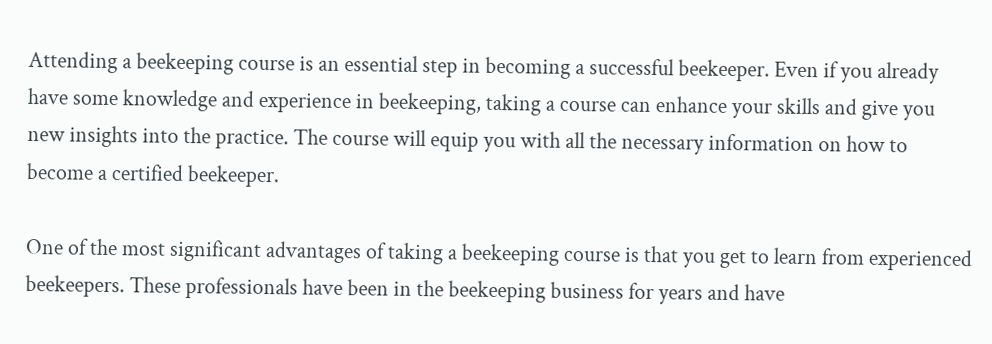Attending a beekeeping course is an essential step in becoming a successful beekeeper. Even if you already have some knowledge and experience in beekeeping, taking a course can enhance your skills and give you new insights into the practice. The course will equip you with all the necessary information on how to become a certified beekeeper.

One of the most significant advantages of taking a beekeeping course is that you get to learn from experienced beekeepers. These professionals have been in the beekeeping business for years and have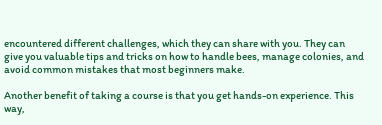encountered different challenges, which they can share with you. They can give you valuable tips and tricks on how to handle bees, manage colonies, and avoid common mistakes that most beginners make.

Another benefit of taking a course is that you get hands-on experience. This way,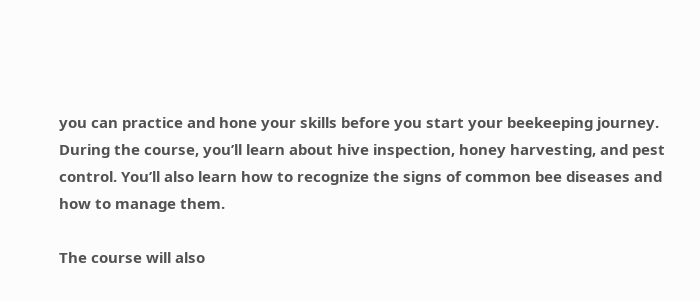you can practice and hone your skills before you start your beekeeping journey. During the course, you’ll learn about hive inspection, honey harvesting, and pest control. You’ll also learn how to recognize the signs of common bee diseases and how to manage them.

The course will also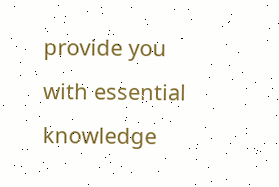provide you with essential knowledge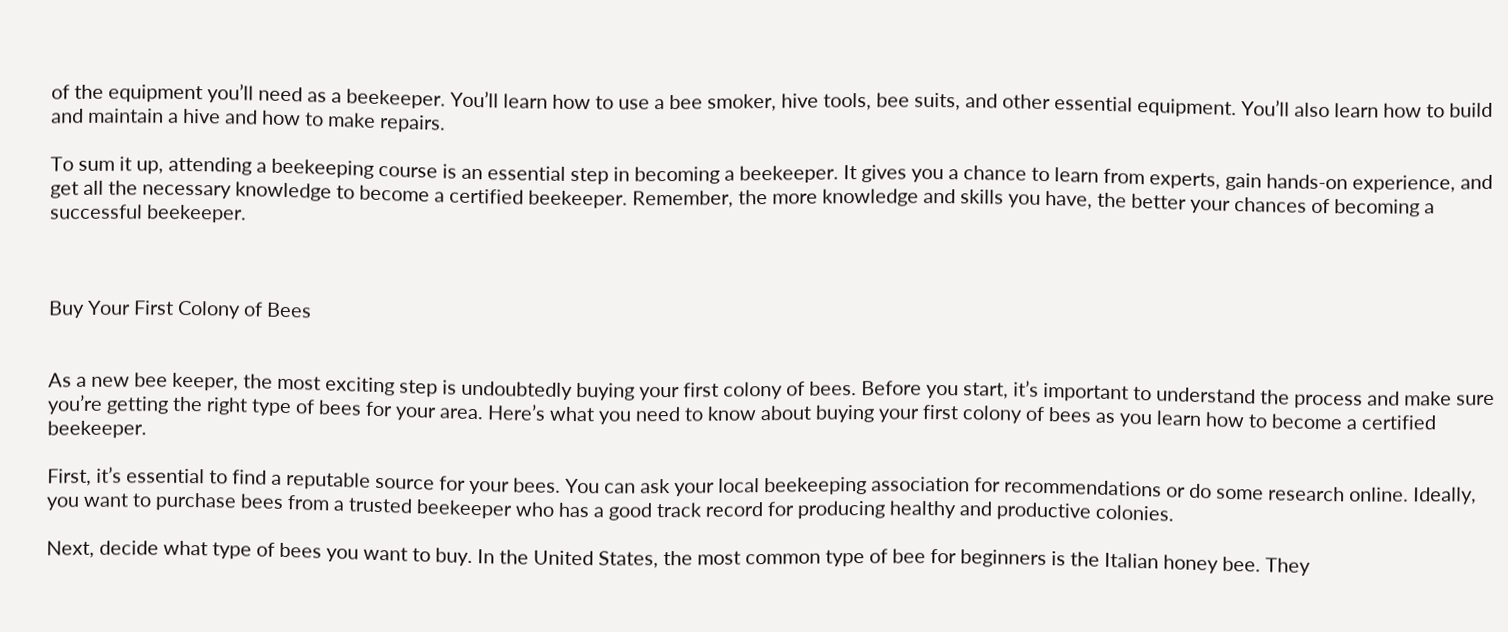of the equipment you’ll need as a beekeeper. You’ll learn how to use a bee smoker, hive tools, bee suits, and other essential equipment. You’ll also learn how to build and maintain a hive and how to make repairs.

To sum it up, attending a beekeeping course is an essential step in becoming a beekeeper. It gives you a chance to learn from experts, gain hands-on experience, and get all the necessary knowledge to become a certified beekeeper. Remember, the more knowledge and skills you have, the better your chances of becoming a successful beekeeper.



Buy Your First Colony of Bees


As a new bee keeper, the most exciting step is undoubtedly buying your first colony of bees. Before you start, it’s important to understand the process and make sure you’re getting the right type of bees for your area. Here’s what you need to know about buying your first colony of bees as you learn how to become a certified beekeeper.

First, it’s essential to find a reputable source for your bees. You can ask your local beekeeping association for recommendations or do some research online. Ideally, you want to purchase bees from a trusted beekeeper who has a good track record for producing healthy and productive colonies.

Next, decide what type of bees you want to buy. In the United States, the most common type of bee for beginners is the Italian honey bee. They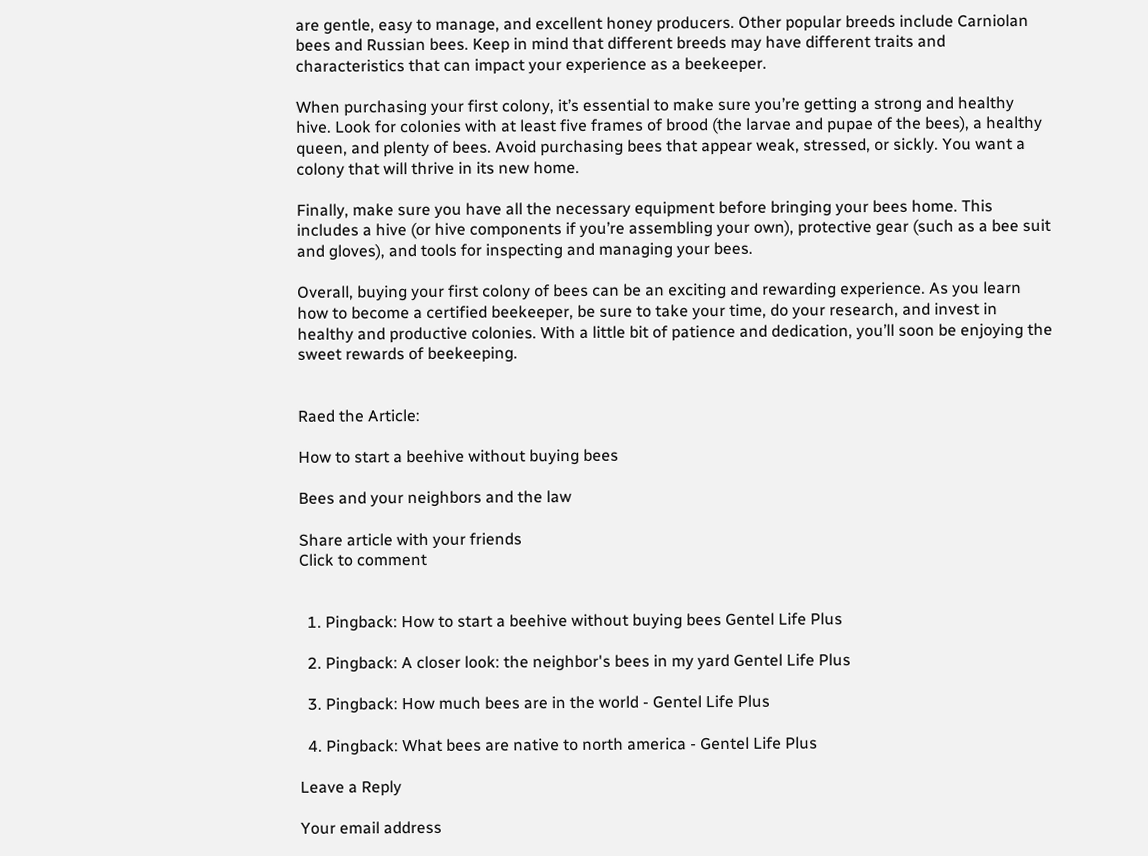are gentle, easy to manage, and excellent honey producers. Other popular breeds include Carniolan bees and Russian bees. Keep in mind that different breeds may have different traits and characteristics that can impact your experience as a beekeeper.

When purchasing your first colony, it’s essential to make sure you’re getting a strong and healthy hive. Look for colonies with at least five frames of brood (the larvae and pupae of the bees), a healthy queen, and plenty of bees. Avoid purchasing bees that appear weak, stressed, or sickly. You want a colony that will thrive in its new home.

Finally, make sure you have all the necessary equipment before bringing your bees home. This includes a hive (or hive components if you’re assembling your own), protective gear (such as a bee suit and gloves), and tools for inspecting and managing your bees.

Overall, buying your first colony of bees can be an exciting and rewarding experience. As you learn how to become a certified beekeeper, be sure to take your time, do your research, and invest in healthy and productive colonies. With a little bit of patience and dedication, you’ll soon be enjoying the sweet rewards of beekeeping.


Raed the Article:

How to start a beehive without buying bees

Bees and your neighbors and the law

Share article with your friends
Click to comment


  1. Pingback: How to start a beehive without buying bees Gentel Life Plus

  2. Pingback: A closer look: the neighbor's bees in my yard Gentel Life Plus

  3. Pingback: How much bees are in the world - Gentel Life Plus

  4. Pingback: What bees are native to north america - Gentel Life Plus

Leave a Reply

Your email address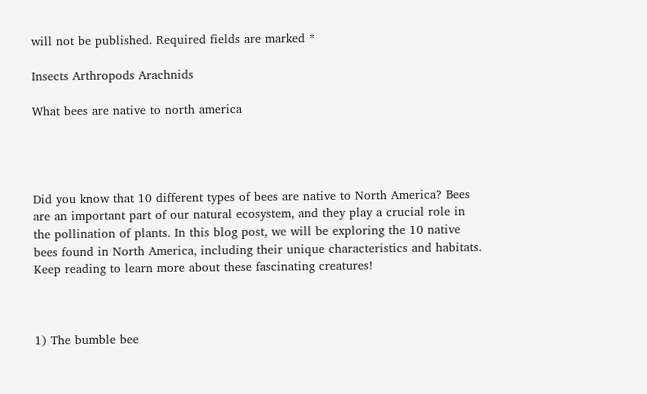will not be published. Required fields are marked *

Insects Arthropods Arachnids

What bees are native to north america




Did you know that 10 different types of bees are native to North America? Bees are an important part of our natural ecosystem, and they play a crucial role in the pollination of plants. In this blog post, we will be exploring the 10 native bees found in North America, including their unique characteristics and habitats. Keep reading to learn more about these fascinating creatures!



1) The bumble bee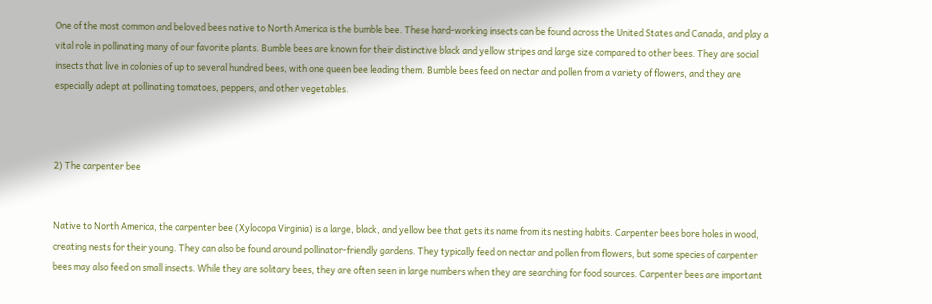One of the most common and beloved bees native to North America is the bumble bee. These hard-working insects can be found across the United States and Canada, and play a vital role in pollinating many of our favorite plants. Bumble bees are known for their distinctive black and yellow stripes and large size compared to other bees. They are social insects that live in colonies of up to several hundred bees, with one queen bee leading them. Bumble bees feed on nectar and pollen from a variety of flowers, and they are especially adept at pollinating tomatoes, peppers, and other vegetables.



2) The carpenter bee


Native to North America, the carpenter bee (Xylocopa Virginia) is a large, black, and yellow bee that gets its name from its nesting habits. Carpenter bees bore holes in wood, creating nests for their young. They can also be found around pollinator-friendly gardens. They typically feed on nectar and pollen from flowers, but some species of carpenter bees may also feed on small insects. While they are solitary bees, they are often seen in large numbers when they are searching for food sources. Carpenter bees are important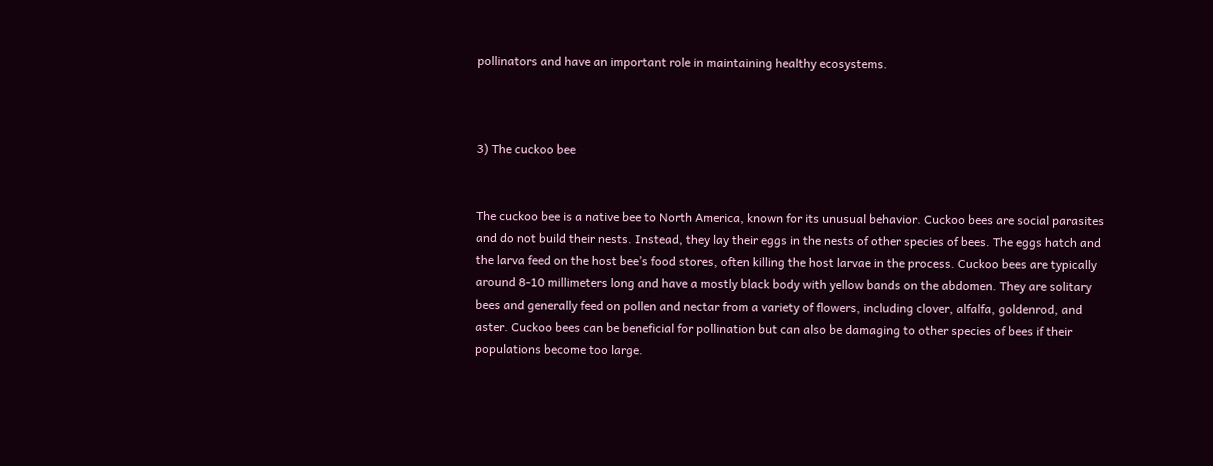pollinators and have an important role in maintaining healthy ecosystems.



3) The cuckoo bee


The cuckoo bee is a native bee to North America, known for its unusual behavior. Cuckoo bees are social parasites and do not build their nests. Instead, they lay their eggs in the nests of other species of bees. The eggs hatch and the larva feed on the host bee’s food stores, often killing the host larvae in the process. Cuckoo bees are typically around 8-10 millimeters long and have a mostly black body with yellow bands on the abdomen. They are solitary bees and generally feed on pollen and nectar from a variety of flowers, including clover, alfalfa, goldenrod, and aster. Cuckoo bees can be beneficial for pollination but can also be damaging to other species of bees if their populations become too large.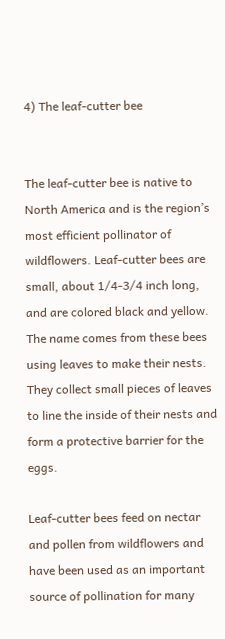4) The leaf-cutter bee


The leaf-cutter bee is native to North America and is the region’s most efficient pollinator of wildflowers. Leaf-cutter bees are small, about 1/4-3/4 inch long, and are colored black and yellow. The name comes from these bees using leaves to make their nests. They collect small pieces of leaves to line the inside of their nests and form a protective barrier for the eggs.

Leaf-cutter bees feed on nectar and pollen from wildflowers and have been used as an important source of pollination for many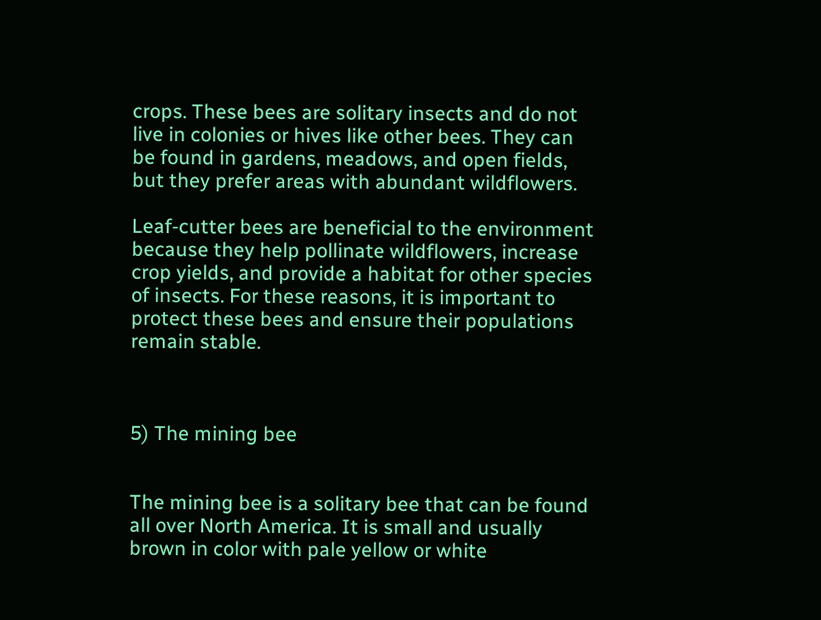crops. These bees are solitary insects and do not live in colonies or hives like other bees. They can be found in gardens, meadows, and open fields, but they prefer areas with abundant wildflowers.

Leaf-cutter bees are beneficial to the environment because they help pollinate wildflowers, increase crop yields, and provide a habitat for other species of insects. For these reasons, it is important to protect these bees and ensure their populations remain stable.



5) The mining bee


The mining bee is a solitary bee that can be found all over North America. It is small and usually brown in color with pale yellow or white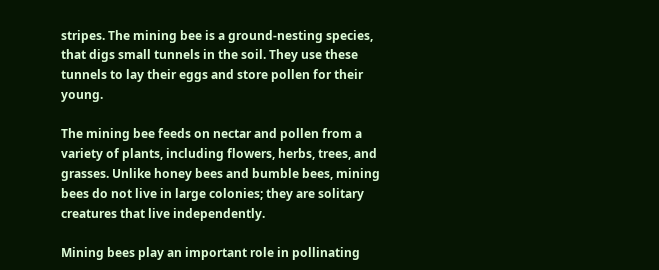stripes. The mining bee is a ground-nesting species, that digs small tunnels in the soil. They use these tunnels to lay their eggs and store pollen for their young.

The mining bee feeds on nectar and pollen from a variety of plants, including flowers, herbs, trees, and grasses. Unlike honey bees and bumble bees, mining bees do not live in large colonies; they are solitary creatures that live independently.

Mining bees play an important role in pollinating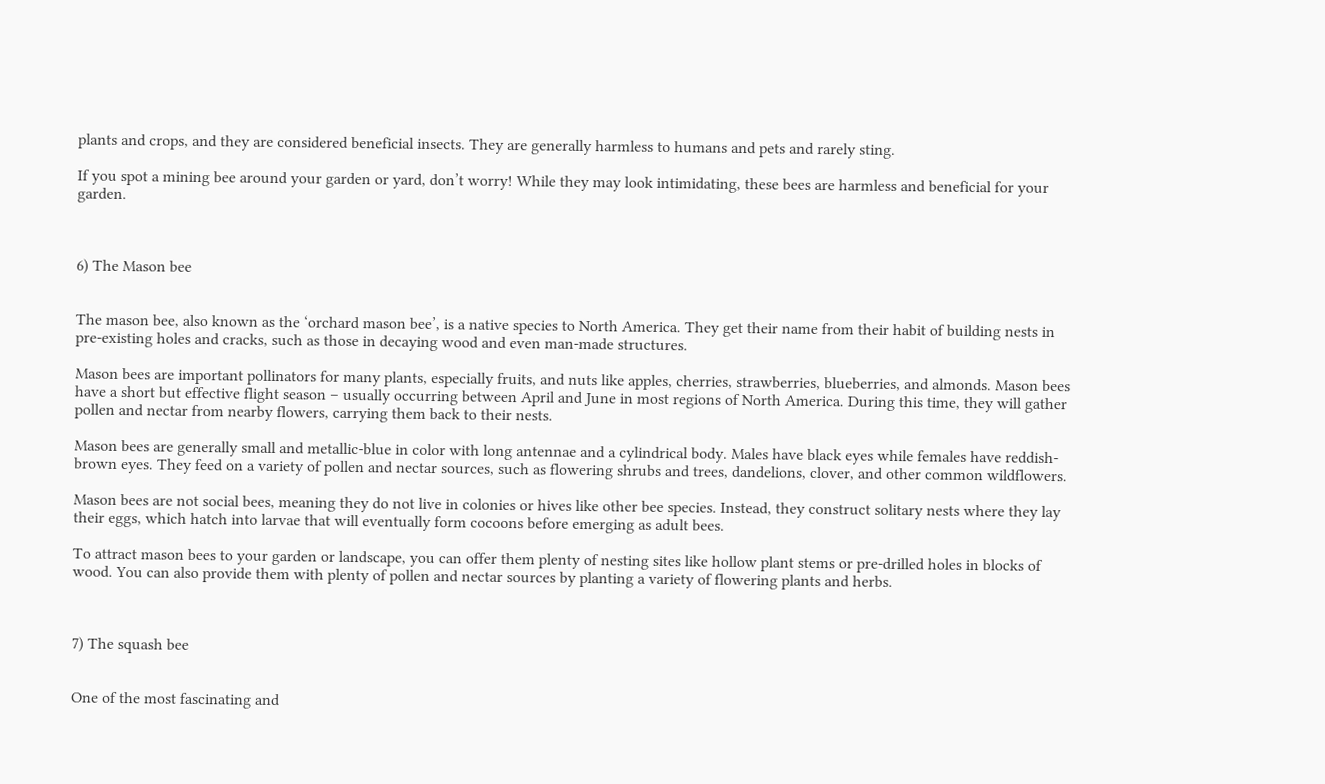plants and crops, and they are considered beneficial insects. They are generally harmless to humans and pets and rarely sting.

If you spot a mining bee around your garden or yard, don’t worry! While they may look intimidating, these bees are harmless and beneficial for your garden.



6) The Mason bee


The mason bee, also known as the ‘orchard mason bee’, is a native species to North America. They get their name from their habit of building nests in pre-existing holes and cracks, such as those in decaying wood and even man-made structures.

Mason bees are important pollinators for many plants, especially fruits, and nuts like apples, cherries, strawberries, blueberries, and almonds. Mason bees have a short but effective flight season – usually occurring between April and June in most regions of North America. During this time, they will gather pollen and nectar from nearby flowers, carrying them back to their nests.

Mason bees are generally small and metallic-blue in color with long antennae and a cylindrical body. Males have black eyes while females have reddish-brown eyes. They feed on a variety of pollen and nectar sources, such as flowering shrubs and trees, dandelions, clover, and other common wildflowers.

Mason bees are not social bees, meaning they do not live in colonies or hives like other bee species. Instead, they construct solitary nests where they lay their eggs, which hatch into larvae that will eventually form cocoons before emerging as adult bees.

To attract mason bees to your garden or landscape, you can offer them plenty of nesting sites like hollow plant stems or pre-drilled holes in blocks of wood. You can also provide them with plenty of pollen and nectar sources by planting a variety of flowering plants and herbs.



7) The squash bee


One of the most fascinating and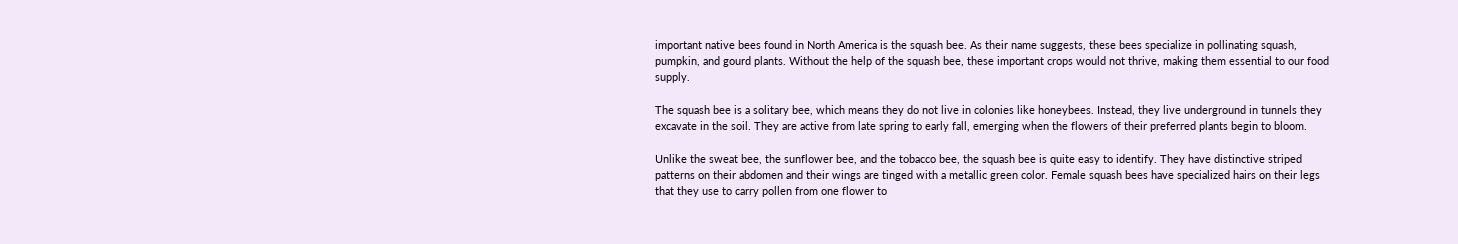important native bees found in North America is the squash bee. As their name suggests, these bees specialize in pollinating squash, pumpkin, and gourd plants. Without the help of the squash bee, these important crops would not thrive, making them essential to our food supply.

The squash bee is a solitary bee, which means they do not live in colonies like honeybees. Instead, they live underground in tunnels they excavate in the soil. They are active from late spring to early fall, emerging when the flowers of their preferred plants begin to bloom.

Unlike the sweat bee, the sunflower bee, and the tobacco bee, the squash bee is quite easy to identify. They have distinctive striped patterns on their abdomen and their wings are tinged with a metallic green color. Female squash bees have specialized hairs on their legs that they use to carry pollen from one flower to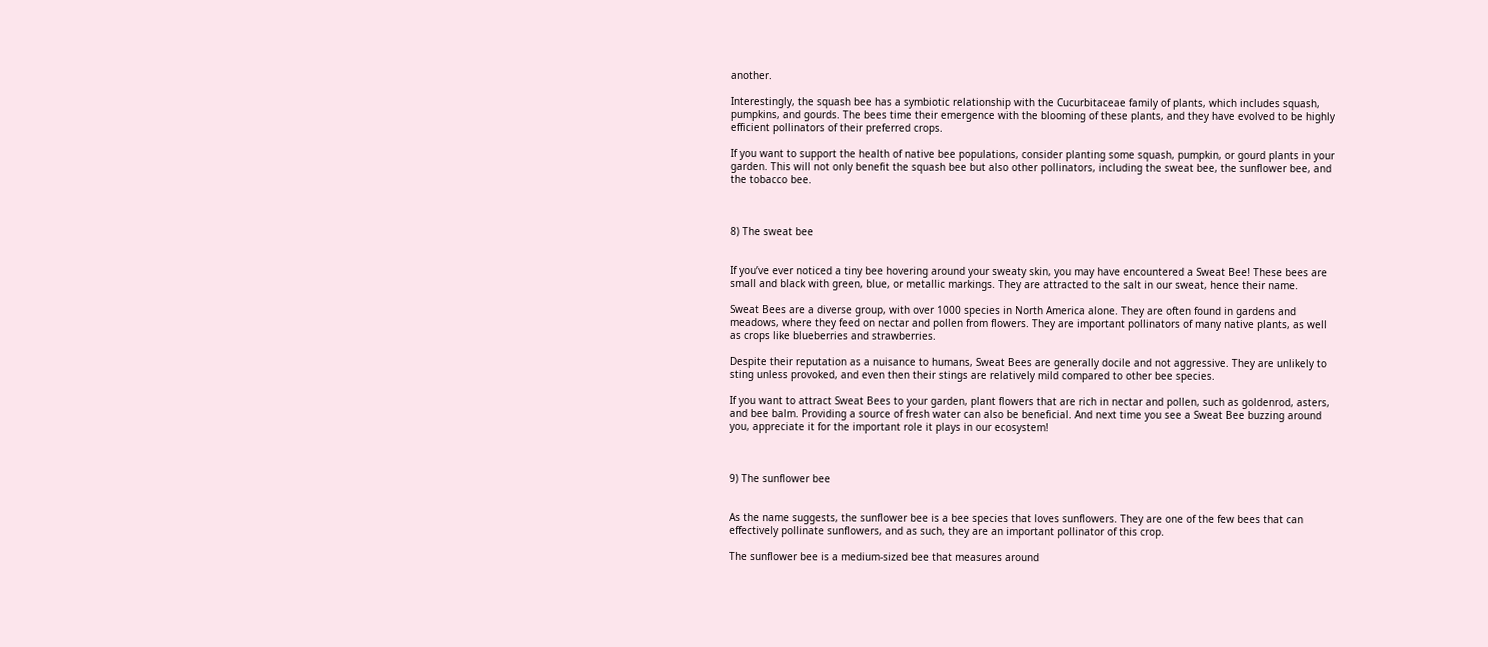another.

Interestingly, the squash bee has a symbiotic relationship with the Cucurbitaceae family of plants, which includes squash, pumpkins, and gourds. The bees time their emergence with the blooming of these plants, and they have evolved to be highly efficient pollinators of their preferred crops.

If you want to support the health of native bee populations, consider planting some squash, pumpkin, or gourd plants in your garden. This will not only benefit the squash bee but also other pollinators, including the sweat bee, the sunflower bee, and the tobacco bee.



8) The sweat bee


If you’ve ever noticed a tiny bee hovering around your sweaty skin, you may have encountered a Sweat Bee! These bees are small and black with green, blue, or metallic markings. They are attracted to the salt in our sweat, hence their name.

Sweat Bees are a diverse group, with over 1000 species in North America alone. They are often found in gardens and meadows, where they feed on nectar and pollen from flowers. They are important pollinators of many native plants, as well as crops like blueberries and strawberries.

Despite their reputation as a nuisance to humans, Sweat Bees are generally docile and not aggressive. They are unlikely to sting unless provoked, and even then their stings are relatively mild compared to other bee species.

If you want to attract Sweat Bees to your garden, plant flowers that are rich in nectar and pollen, such as goldenrod, asters, and bee balm. Providing a source of fresh water can also be beneficial. And next time you see a Sweat Bee buzzing around you, appreciate it for the important role it plays in our ecosystem!



9) The sunflower bee


As the name suggests, the sunflower bee is a bee species that loves sunflowers. They are one of the few bees that can effectively pollinate sunflowers, and as such, they are an important pollinator of this crop.

The sunflower bee is a medium-sized bee that measures around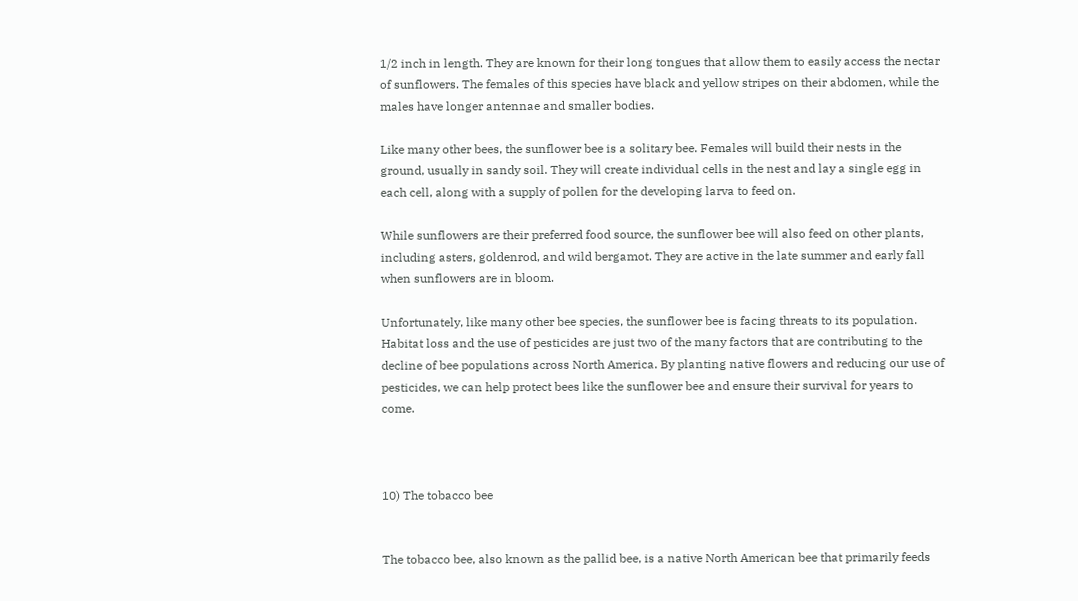1/2 inch in length. They are known for their long tongues that allow them to easily access the nectar of sunflowers. The females of this species have black and yellow stripes on their abdomen, while the males have longer antennae and smaller bodies.

Like many other bees, the sunflower bee is a solitary bee. Females will build their nests in the ground, usually in sandy soil. They will create individual cells in the nest and lay a single egg in each cell, along with a supply of pollen for the developing larva to feed on.

While sunflowers are their preferred food source, the sunflower bee will also feed on other plants, including asters, goldenrod, and wild bergamot. They are active in the late summer and early fall when sunflowers are in bloom.

Unfortunately, like many other bee species, the sunflower bee is facing threats to its population. Habitat loss and the use of pesticides are just two of the many factors that are contributing to the decline of bee populations across North America. By planting native flowers and reducing our use of pesticides, we can help protect bees like the sunflower bee and ensure their survival for years to come.



10) The tobacco bee


The tobacco bee, also known as the pallid bee, is a native North American bee that primarily feeds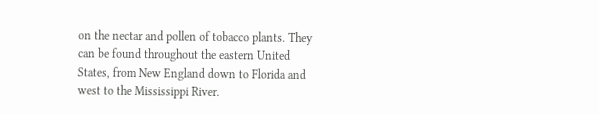on the nectar and pollen of tobacco plants. They can be found throughout the eastern United States, from New England down to Florida and west to the Mississippi River.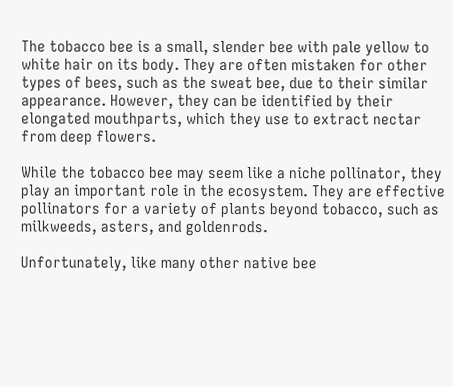The tobacco bee is a small, slender bee with pale yellow to white hair on its body. They are often mistaken for other types of bees, such as the sweat bee, due to their similar appearance. However, they can be identified by their elongated mouthparts, which they use to extract nectar from deep flowers.

While the tobacco bee may seem like a niche pollinator, they play an important role in the ecosystem. They are effective pollinators for a variety of plants beyond tobacco, such as milkweeds, asters, and goldenrods.

Unfortunately, like many other native bee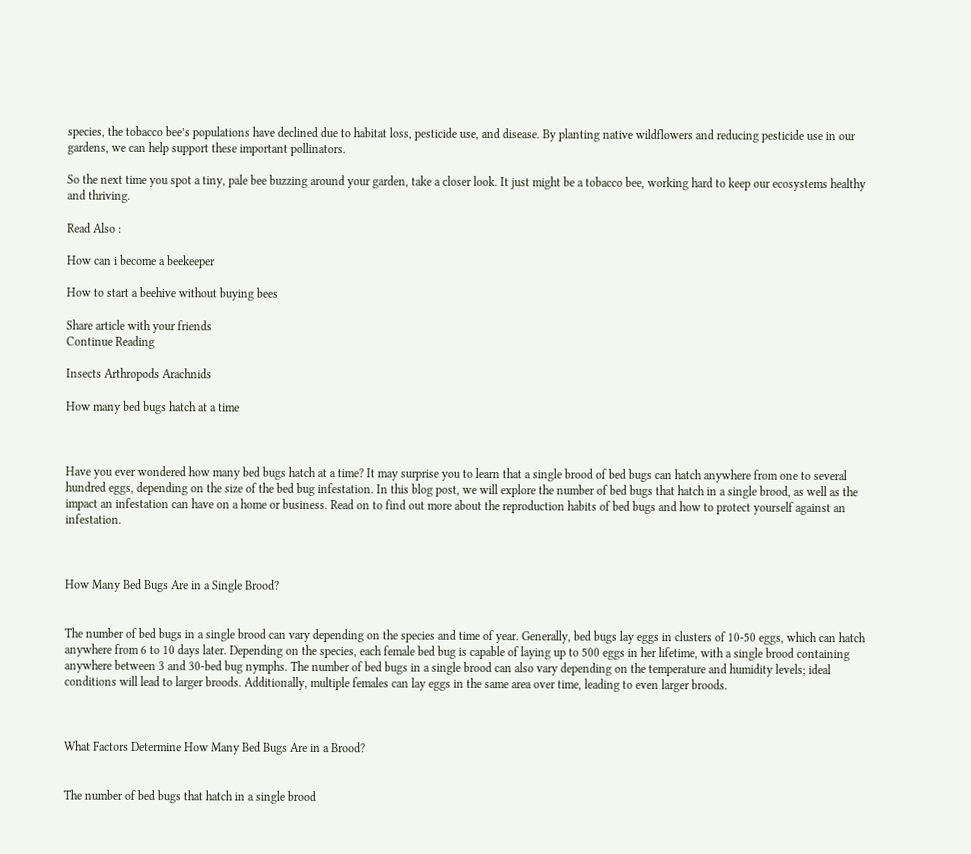species, the tobacco bee’s populations have declined due to habitat loss, pesticide use, and disease. By planting native wildflowers and reducing pesticide use in our gardens, we can help support these important pollinators.

So the next time you spot a tiny, pale bee buzzing around your garden, take a closer look. It just might be a tobacco bee, working hard to keep our ecosystems healthy and thriving.

Read Also :

How can i become a beekeeper

How to start a beehive without buying bees

Share article with your friends
Continue Reading

Insects Arthropods Arachnids

How many bed bugs hatch at a time



Have you ever wondered how many bed bugs hatch at a time? It may surprise you to learn that a single brood of bed bugs can hatch anywhere from one to several hundred eggs, depending on the size of the bed bug infestation. In this blog post, we will explore the number of bed bugs that hatch in a single brood, as well as the impact an infestation can have on a home or business. Read on to find out more about the reproduction habits of bed bugs and how to protect yourself against an infestation.



How Many Bed Bugs Are in a Single Brood?


The number of bed bugs in a single brood can vary depending on the species and time of year. Generally, bed bugs lay eggs in clusters of 10-50 eggs, which can hatch anywhere from 6 to 10 days later. Depending on the species, each female bed bug is capable of laying up to 500 eggs in her lifetime, with a single brood containing anywhere between 3 and 30-bed bug nymphs. The number of bed bugs in a single brood can also vary depending on the temperature and humidity levels; ideal conditions will lead to larger broods. Additionally, multiple females can lay eggs in the same area over time, leading to even larger broods.



What Factors Determine How Many Bed Bugs Are in a Brood?


The number of bed bugs that hatch in a single brood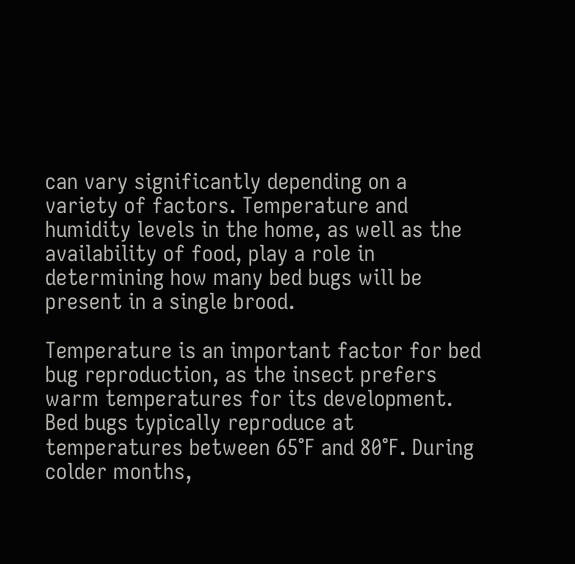can vary significantly depending on a variety of factors. Temperature and humidity levels in the home, as well as the availability of food, play a role in determining how many bed bugs will be present in a single brood.

Temperature is an important factor for bed bug reproduction, as the insect prefers warm temperatures for its development. Bed bugs typically reproduce at temperatures between 65°F and 80°F. During colder months,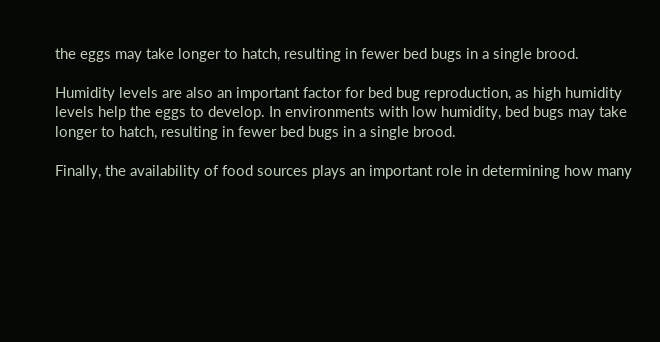the eggs may take longer to hatch, resulting in fewer bed bugs in a single brood.

Humidity levels are also an important factor for bed bug reproduction, as high humidity levels help the eggs to develop. In environments with low humidity, bed bugs may take longer to hatch, resulting in fewer bed bugs in a single brood.

Finally, the availability of food sources plays an important role in determining how many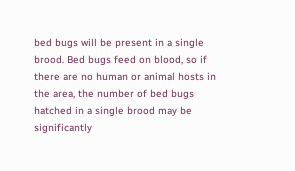bed bugs will be present in a single brood. Bed bugs feed on blood, so if there are no human or animal hosts in the area, the number of bed bugs hatched in a single brood may be significantly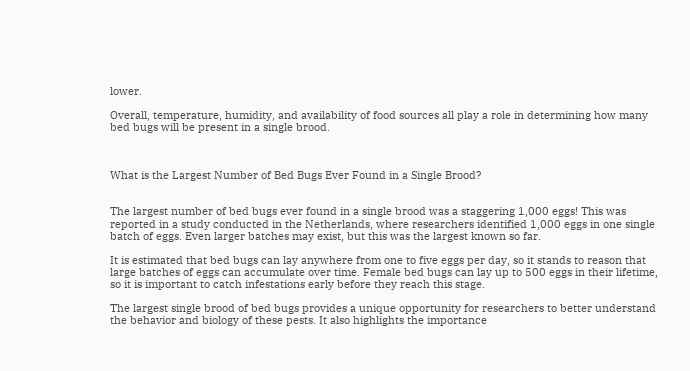lower.

Overall, temperature, humidity, and availability of food sources all play a role in determining how many bed bugs will be present in a single brood.



What is the Largest Number of Bed Bugs Ever Found in a Single Brood?


The largest number of bed bugs ever found in a single brood was a staggering 1,000 eggs! This was reported in a study conducted in the Netherlands, where researchers identified 1,000 eggs in one single batch of eggs. Even larger batches may exist, but this was the largest known so far.

It is estimated that bed bugs can lay anywhere from one to five eggs per day, so it stands to reason that large batches of eggs can accumulate over time. Female bed bugs can lay up to 500 eggs in their lifetime, so it is important to catch infestations early before they reach this stage.

The largest single brood of bed bugs provides a unique opportunity for researchers to better understand the behavior and biology of these pests. It also highlights the importance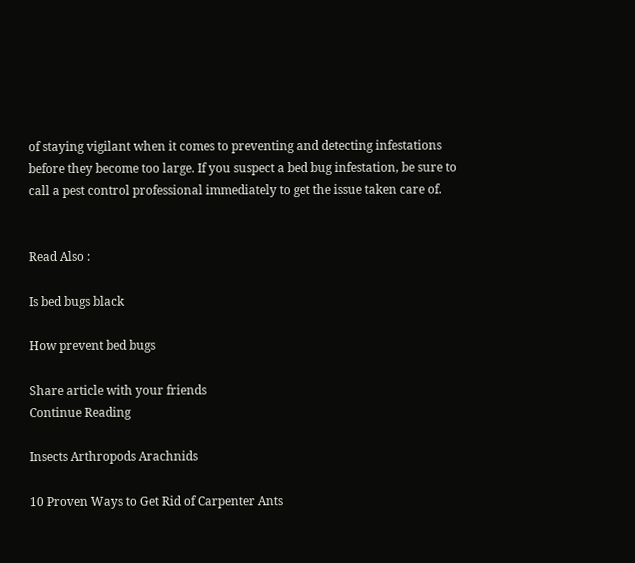of staying vigilant when it comes to preventing and detecting infestations before they become too large. If you suspect a bed bug infestation, be sure to call a pest control professional immediately to get the issue taken care of.


Read Also :

Is bed bugs black

How prevent bed bugs

Share article with your friends
Continue Reading

Insects Arthropods Arachnids

10 Proven Ways to Get Rid of Carpenter Ants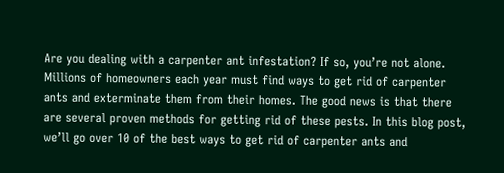Are you dealing with a carpenter ant infestation? If so, you’re not alone. Millions of homeowners each year must find ways to get rid of carpenter ants and exterminate them from their homes. The good news is that there are several proven methods for getting rid of these pests. In this blog post, we’ll go over 10 of the best ways to get rid of carpenter ants and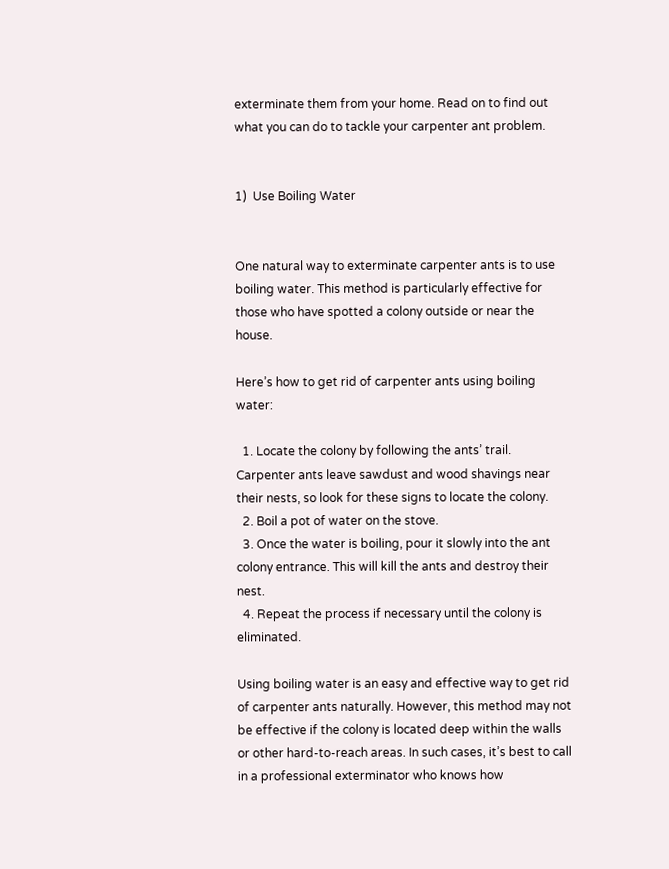exterminate them from your home. Read on to find out what you can do to tackle your carpenter ant problem.


1)  Use Boiling Water


One natural way to exterminate carpenter ants is to use boiling water. This method is particularly effective for those who have spotted a colony outside or near the house.

Here’s how to get rid of carpenter ants using boiling water:

  1. Locate the colony by following the ants’ trail. Carpenter ants leave sawdust and wood shavings near their nests, so look for these signs to locate the colony.
  2. Boil a pot of water on the stove.
  3. Once the water is boiling, pour it slowly into the ant colony entrance. This will kill the ants and destroy their nest.
  4. Repeat the process if necessary until the colony is eliminated.

Using boiling water is an easy and effective way to get rid of carpenter ants naturally. However, this method may not be effective if the colony is located deep within the walls or other hard-to-reach areas. In such cases, it’s best to call in a professional exterminator who knows how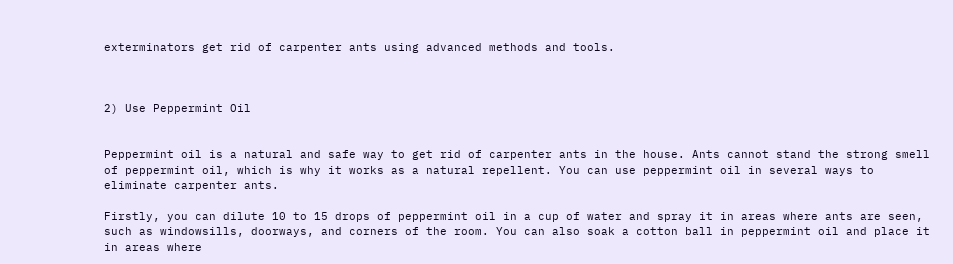exterminators get rid of carpenter ants using advanced methods and tools.



2) Use Peppermint Oil


Peppermint oil is a natural and safe way to get rid of carpenter ants in the house. Ants cannot stand the strong smell of peppermint oil, which is why it works as a natural repellent. You can use peppermint oil in several ways to eliminate carpenter ants.

Firstly, you can dilute 10 to 15 drops of peppermint oil in a cup of water and spray it in areas where ants are seen, such as windowsills, doorways, and corners of the room. You can also soak a cotton ball in peppermint oil and place it in areas where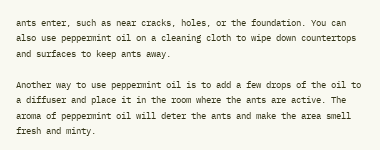ants enter, such as near cracks, holes, or the foundation. You can also use peppermint oil on a cleaning cloth to wipe down countertops and surfaces to keep ants away.

Another way to use peppermint oil is to add a few drops of the oil to a diffuser and place it in the room where the ants are active. The aroma of peppermint oil will deter the ants and make the area smell fresh and minty.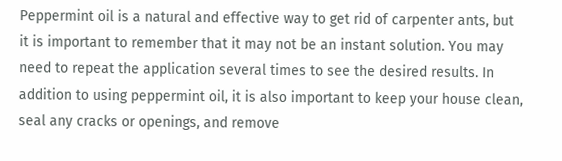Peppermint oil is a natural and effective way to get rid of carpenter ants, but it is important to remember that it may not be an instant solution. You may need to repeat the application several times to see the desired results. In addition to using peppermint oil, it is also important to keep your house clean, seal any cracks or openings, and remove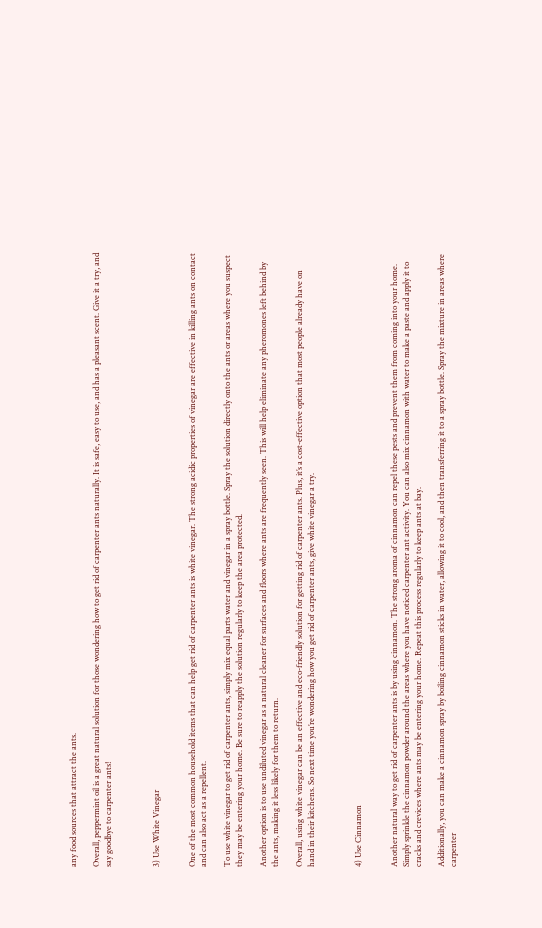any food sources that attract the ants.

Overall, peppermint oil is a great natural solution for those wondering how to get rid of carpenter ants naturally. It is safe, easy to use, and has a pleasant scent. Give it a try, and say goodbye to carpenter ants!



3) Use White Vinegar


One of the most common household items that can help get rid of carpenter ants is white vinegar. The strong acidic properties of vinegar are effective in killing ants on contact and can also act as a repellent.

To use white vinegar to get rid of carpenter ants, simply mix equal parts water and vinegar in a spray bottle. Spray the solution directly onto the ants or areas where you suspect they may be entering your home. Be sure to reapply the solution regularly to keep the area protected.

Another option is to use undiluted vinegar as a natural cleaner for surfaces and floors where ants are frequently seen. This will help eliminate any pheromones left behind by the ants, making it less likely for them to return.

Overall, using white vinegar can be an effective and eco-friendly solution for getting rid of carpenter ants. Plus, it’s a cost-effective option that most people already have on hand in their kitchens. So next time you’re wondering how you get rid of carpenter ants, give white vinegar a try.



4) Use Cinnamon


Another natural way to get rid of carpenter ants is by using cinnamon. The strong aroma of cinnamon can repel these pests and prevent them from coming into your home. Simply sprinkle the cinnamon powder around the areas where you have noticed carpenter ant activity. You can also mix cinnamon with water to make a paste and apply it to cracks and crevices where ants may be entering your home. Repeat this process regularly to keep ants at bay.

Additionally, you can make a cinnamon spray by boiling cinnamon sticks in water, allowing it to cool, and then transferring it to a spray bottle. Spray the mixture in areas where carpenter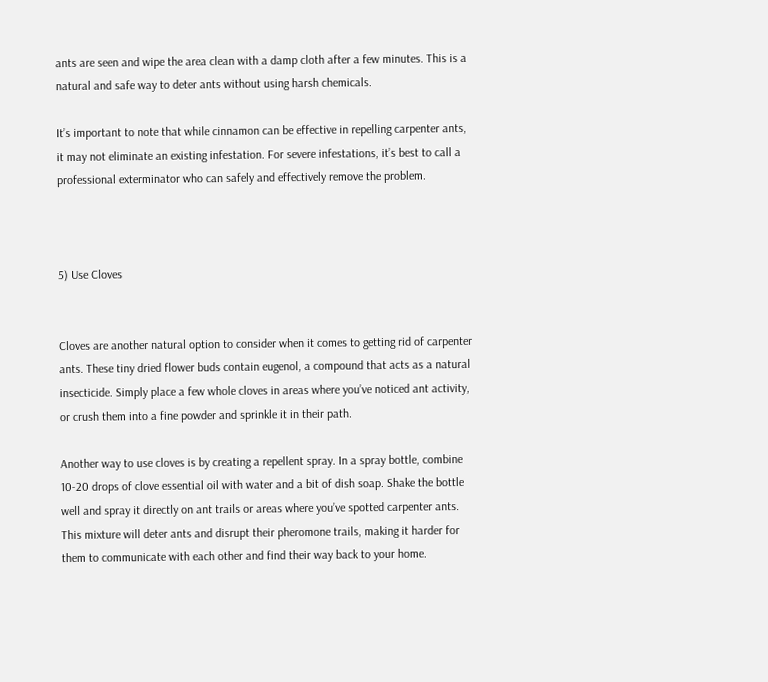ants are seen and wipe the area clean with a damp cloth after a few minutes. This is a natural and safe way to deter ants without using harsh chemicals.

It’s important to note that while cinnamon can be effective in repelling carpenter ants, it may not eliminate an existing infestation. For severe infestations, it’s best to call a professional exterminator who can safely and effectively remove the problem.



5) Use Cloves


Cloves are another natural option to consider when it comes to getting rid of carpenter ants. These tiny dried flower buds contain eugenol, a compound that acts as a natural insecticide. Simply place a few whole cloves in areas where you’ve noticed ant activity, or crush them into a fine powder and sprinkle it in their path.

Another way to use cloves is by creating a repellent spray. In a spray bottle, combine 10-20 drops of clove essential oil with water and a bit of dish soap. Shake the bottle well and spray it directly on ant trails or areas where you’ve spotted carpenter ants. This mixture will deter ants and disrupt their pheromone trails, making it harder for them to communicate with each other and find their way back to your home.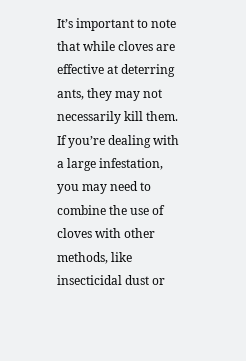It’s important to note that while cloves are effective at deterring ants, they may not necessarily kill them. If you’re dealing with a large infestation, you may need to combine the use of cloves with other methods, like insecticidal dust or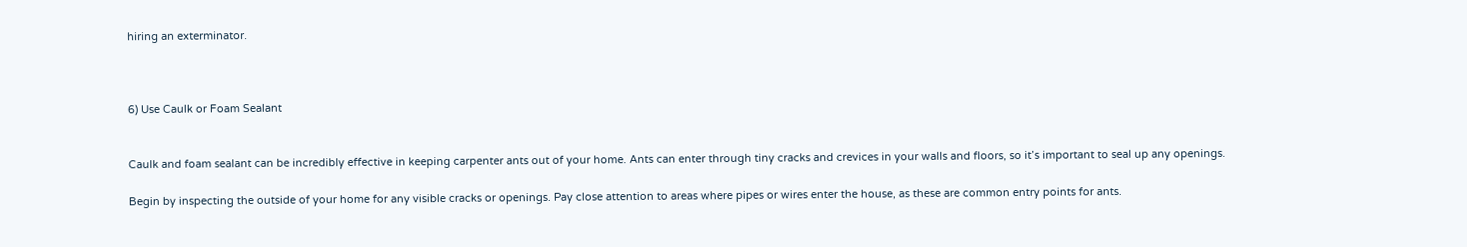hiring an exterminator.



6) Use Caulk or Foam Sealant


Caulk and foam sealant can be incredibly effective in keeping carpenter ants out of your home. Ants can enter through tiny cracks and crevices in your walls and floors, so it’s important to seal up any openings.

Begin by inspecting the outside of your home for any visible cracks or openings. Pay close attention to areas where pipes or wires enter the house, as these are common entry points for ants.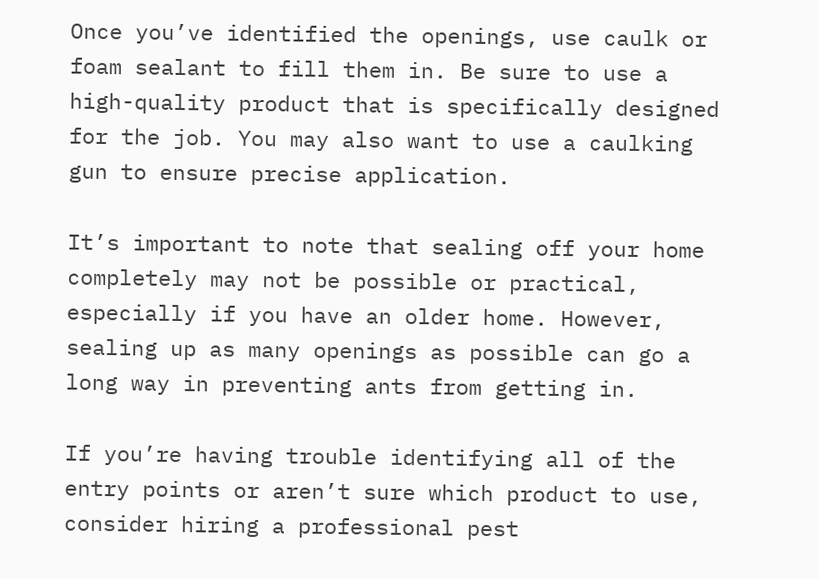Once you’ve identified the openings, use caulk or foam sealant to fill them in. Be sure to use a high-quality product that is specifically designed for the job. You may also want to use a caulking gun to ensure precise application.

It’s important to note that sealing off your home completely may not be possible or practical, especially if you have an older home. However, sealing up as many openings as possible can go a long way in preventing ants from getting in.

If you’re having trouble identifying all of the entry points or aren’t sure which product to use, consider hiring a professional pest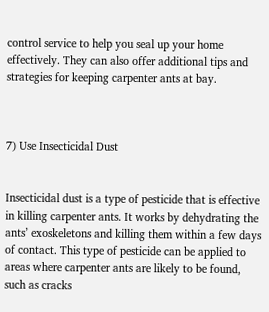control service to help you seal up your home effectively. They can also offer additional tips and strategies for keeping carpenter ants at bay.



7) Use Insecticidal Dust


Insecticidal dust is a type of pesticide that is effective in killing carpenter ants. It works by dehydrating the ants’ exoskeletons and killing them within a few days of contact. This type of pesticide can be applied to areas where carpenter ants are likely to be found, such as cracks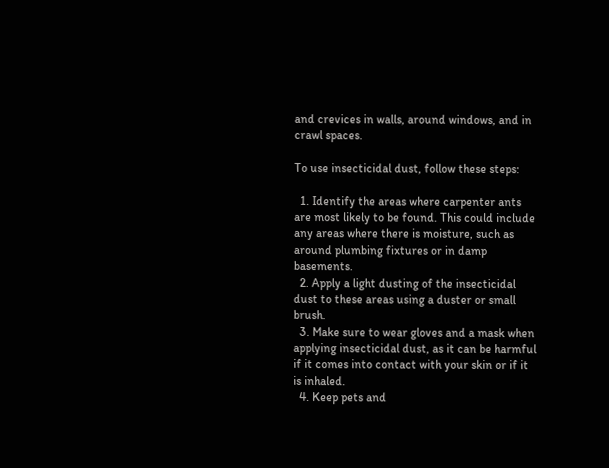and crevices in walls, around windows, and in crawl spaces.

To use insecticidal dust, follow these steps:

  1. Identify the areas where carpenter ants are most likely to be found. This could include any areas where there is moisture, such as around plumbing fixtures or in damp basements.
  2. Apply a light dusting of the insecticidal dust to these areas using a duster or small brush.
  3. Make sure to wear gloves and a mask when applying insecticidal dust, as it can be harmful if it comes into contact with your skin or if it is inhaled.
  4. Keep pets and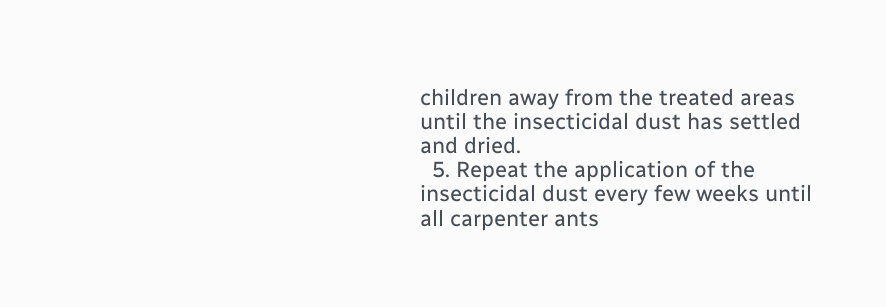children away from the treated areas until the insecticidal dust has settled and dried.
  5. Repeat the application of the insecticidal dust every few weeks until all carpenter ants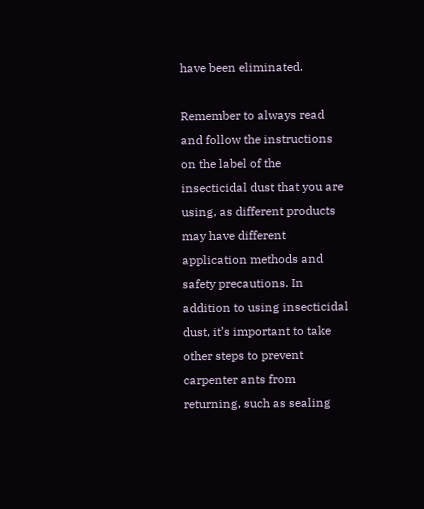have been eliminated.

Remember to always read and follow the instructions on the label of the insecticidal dust that you are using, as different products may have different application methods and safety precautions. In addition to using insecticidal dust, it’s important to take other steps to prevent carpenter ants from returning, such as sealing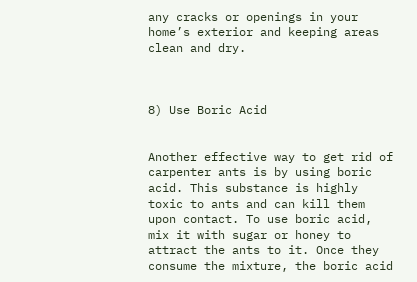any cracks or openings in your home’s exterior and keeping areas clean and dry.



8) Use Boric Acid


Another effective way to get rid of carpenter ants is by using boric acid. This substance is highly toxic to ants and can kill them upon contact. To use boric acid, mix it with sugar or honey to attract the ants to it. Once they consume the mixture, the boric acid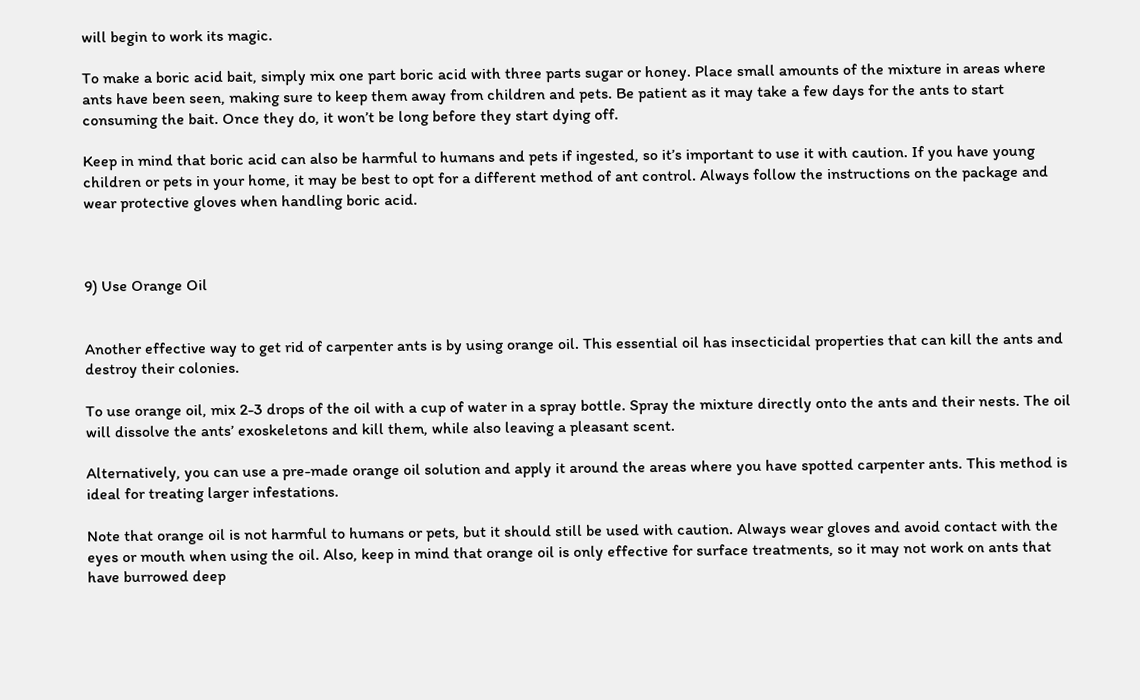will begin to work its magic.

To make a boric acid bait, simply mix one part boric acid with three parts sugar or honey. Place small amounts of the mixture in areas where ants have been seen, making sure to keep them away from children and pets. Be patient as it may take a few days for the ants to start consuming the bait. Once they do, it won’t be long before they start dying off.

Keep in mind that boric acid can also be harmful to humans and pets if ingested, so it’s important to use it with caution. If you have young children or pets in your home, it may be best to opt for a different method of ant control. Always follow the instructions on the package and wear protective gloves when handling boric acid.



9) Use Orange Oil


Another effective way to get rid of carpenter ants is by using orange oil. This essential oil has insecticidal properties that can kill the ants and destroy their colonies.

To use orange oil, mix 2-3 drops of the oil with a cup of water in a spray bottle. Spray the mixture directly onto the ants and their nests. The oil will dissolve the ants’ exoskeletons and kill them, while also leaving a pleasant scent.

Alternatively, you can use a pre-made orange oil solution and apply it around the areas where you have spotted carpenter ants. This method is ideal for treating larger infestations.

Note that orange oil is not harmful to humans or pets, but it should still be used with caution. Always wear gloves and avoid contact with the eyes or mouth when using the oil. Also, keep in mind that orange oil is only effective for surface treatments, so it may not work on ants that have burrowed deep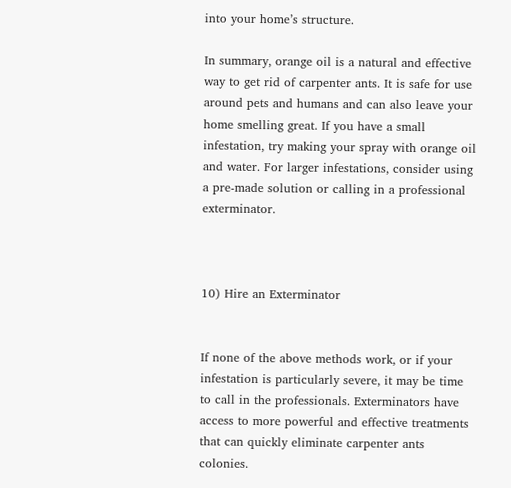into your home’s structure.

In summary, orange oil is a natural and effective way to get rid of carpenter ants. It is safe for use around pets and humans and can also leave your home smelling great. If you have a small infestation, try making your spray with orange oil and water. For larger infestations, consider using a pre-made solution or calling in a professional exterminator.



10) Hire an Exterminator


If none of the above methods work, or if your infestation is particularly severe, it may be time to call in the professionals. Exterminators have access to more powerful and effective treatments that can quickly eliminate carpenter ants colonies.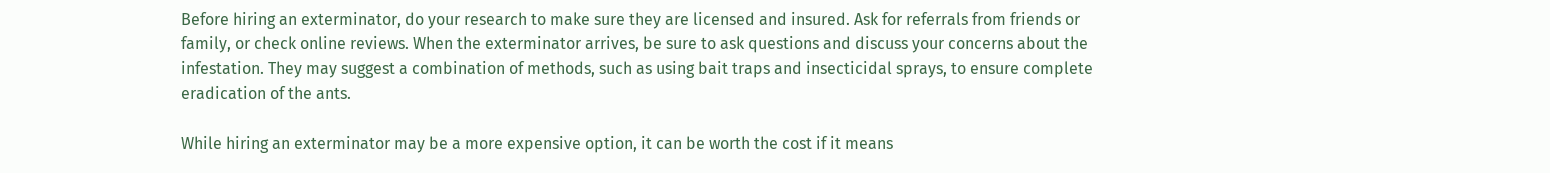Before hiring an exterminator, do your research to make sure they are licensed and insured. Ask for referrals from friends or family, or check online reviews. When the exterminator arrives, be sure to ask questions and discuss your concerns about the infestation. They may suggest a combination of methods, such as using bait traps and insecticidal sprays, to ensure complete eradication of the ants.

While hiring an exterminator may be a more expensive option, it can be worth the cost if it means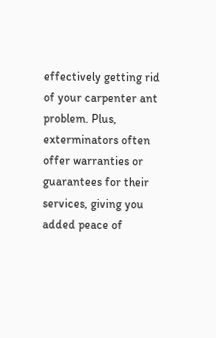effectively getting rid of your carpenter ant problem. Plus, exterminators often offer warranties or guarantees for their services, giving you added peace of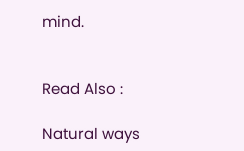mind.


Read Also :

Natural ways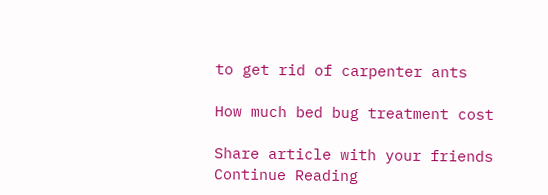to get rid of carpenter ants

How much bed bug treatment cost

Share article with your friends
Continue Reading